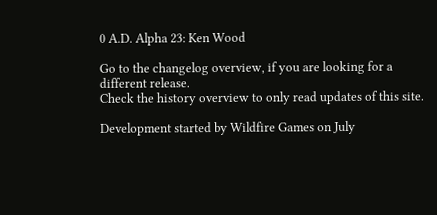0 A.D. Alpha 23: Ken Wood

Go to the changelog overview, if you are looking for a different release.
Check the history overview to only read updates of this site.

Development started by Wildfire Games on July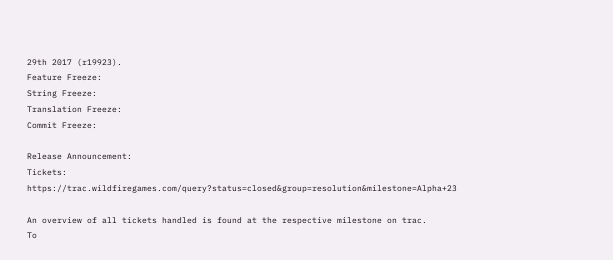29th 2017 (r19923).
Feature Freeze:
String Freeze:
Translation Freeze:
Commit Freeze:

Release Announcement:
Tickets: https://trac.wildfiregames.com/query?status=closed&group=resolution&milestone=Alpha+23

An overview of all tickets handled is found at the respective milestone on trac.
To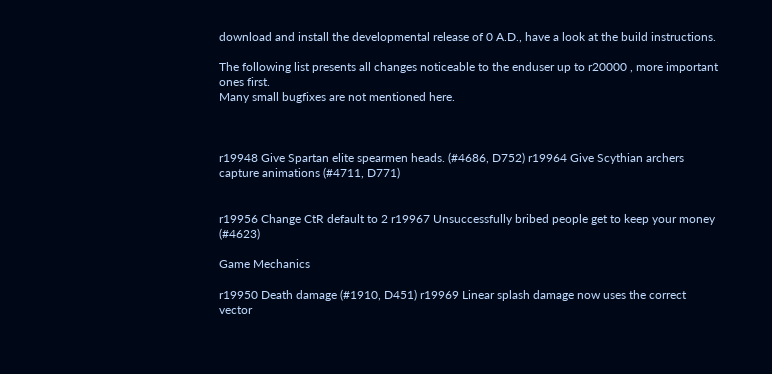download and install the developmental release of 0 A.D., have a look at the build instructions.

The following list presents all changes noticeable to the enduser up to r20000 , more important ones first.
Many small bugfixes are not mentioned here.



r19948 Give Spartan elite spearmen heads. (#4686, D752) r19964 Give Scythian archers capture animations (#4711, D771)


r19956 Change CtR default to 2 r19967 Unsuccessfully bribed people get to keep your money (#4623)

Game Mechanics

r19950 Death damage (#1910, D451) r19969 Linear splash damage now uses the correct vector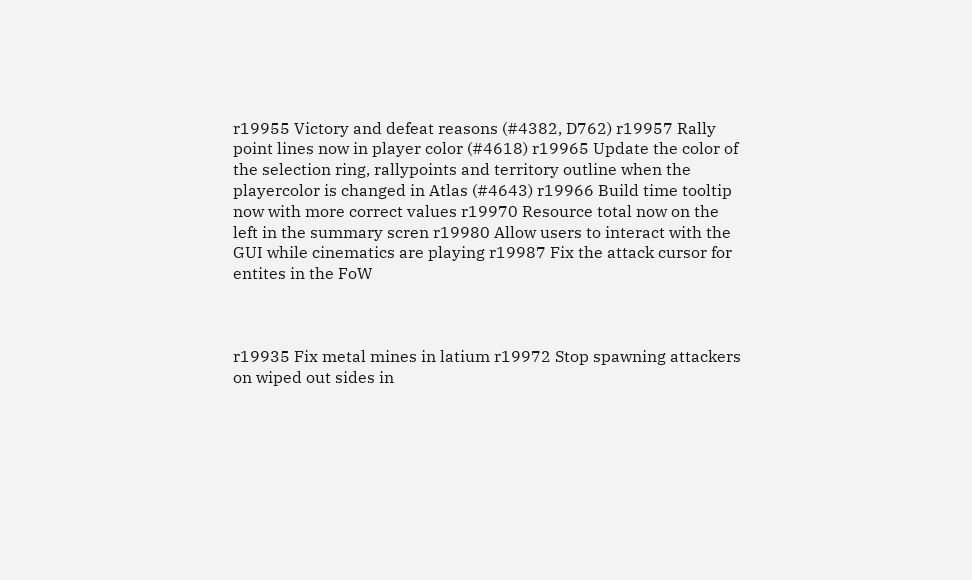r19955 Victory and defeat reasons (#4382, D762) r19957 Rally point lines now in player color (#4618) r19965 Update the color of the selection ring, rallypoints and territory outline when the playercolor is changed in Atlas (#4643) r19966 Build time tooltip now with more correct values r19970 Resource total now on the left in the summary scren r19980 Allow users to interact with the GUI while cinematics are playing r19987 Fix the attack cursor for entites in the FoW



r19935 Fix metal mines in latium r19972 Stop spawning attackers on wiped out sides in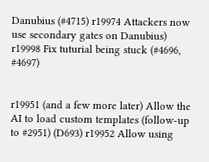Danubius (#4715) r19974 Attackers now use secondary gates on Danubius) r19998 Fix tuturial being stuck (#4696, #4697)


r19951 (and a few more later) Allow the AI to load custom templates (follow-up to #2951) (D693) r19952 Allow using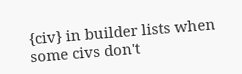{civ} in builder lists when some civs don't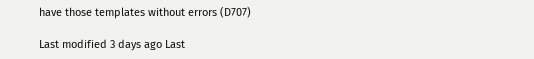have those templates without errors (D707)

Last modified 3 days ago Last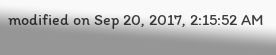modified on Sep 20, 2017, 2:15:52 AM